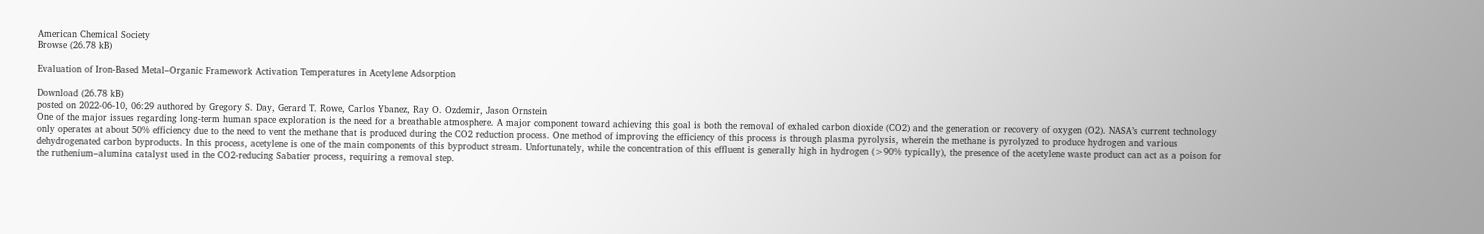American Chemical Society
Browse (26.78 kB)

Evaluation of Iron-Based Metal–Organic Framework Activation Temperatures in Acetylene Adsorption

Download (26.78 kB)
posted on 2022-06-10, 06:29 authored by Gregory S. Day, Gerard T. Rowe, Carlos Ybanez, Ray O. Ozdemir, Jason Ornstein
One of the major issues regarding long-term human space exploration is the need for a breathable atmosphere. A major component toward achieving this goal is both the removal of exhaled carbon dioxide (CO2) and the generation or recovery of oxygen (O2). NASA’s current technology only operates at about 50% efficiency due to the need to vent the methane that is produced during the CO2 reduction process. One method of improving the efficiency of this process is through plasma pyrolysis, wherein the methane is pyrolyzed to produce hydrogen and various dehydrogenated carbon byproducts. In this process, acetylene is one of the main components of this byproduct stream. Unfortunately, while the concentration of this effluent is generally high in hydrogen (>90% typically), the presence of the acetylene waste product can act as a poison for the ruthenium–alumina catalyst used in the CO2-reducing Sabatier process, requiring a removal step.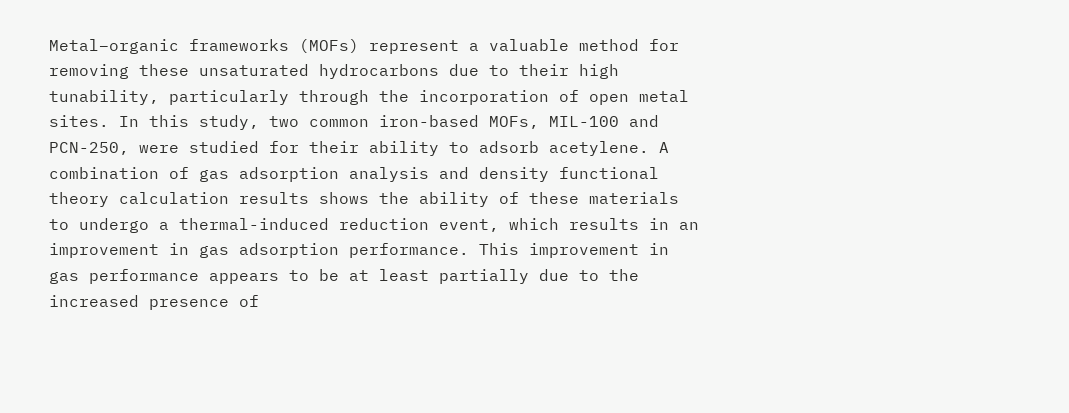Metal–organic frameworks (MOFs) represent a valuable method for removing these unsaturated hydrocarbons due to their high tunability, particularly through the incorporation of open metal sites. In this study, two common iron-based MOFs, MIL-100 and PCN-250, were studied for their ability to adsorb acetylene. A combination of gas adsorption analysis and density functional theory calculation results shows the ability of these materials to undergo a thermal-induced reduction event, which results in an improvement in gas adsorption performance. This improvement in gas performance appears to be at least partially due to the increased presence of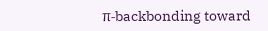π-backbonding toward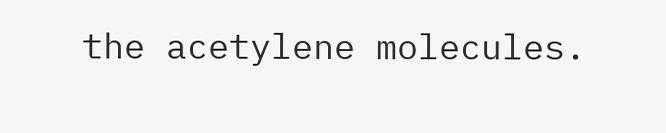the acetylene molecules.